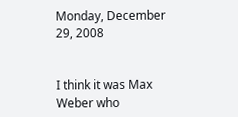Monday, December 29, 2008


I think it was Max Weber who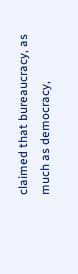claimed that bureaucracy, as much as democracy,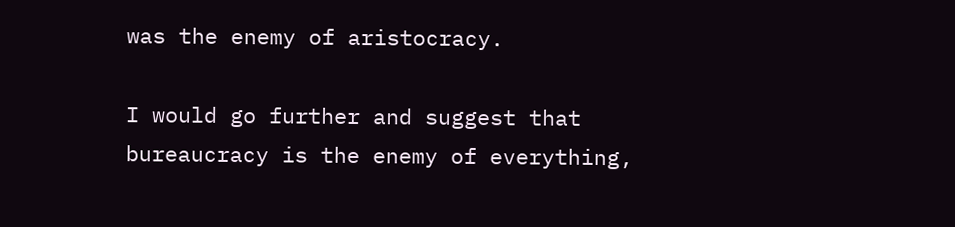was the enemy of aristocracy.

I would go further and suggest that bureaucracy is the enemy of everything,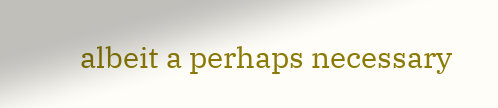albeit a perhaps necessary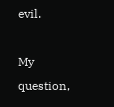evil.

My question,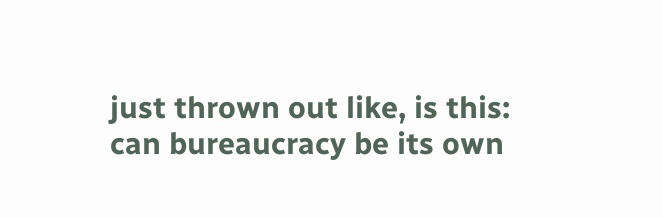just thrown out like, is this: can bureaucracy be its own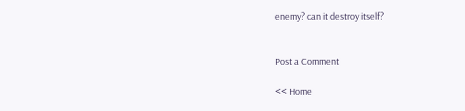enemy? can it destroy itself?


Post a Comment

<< Home